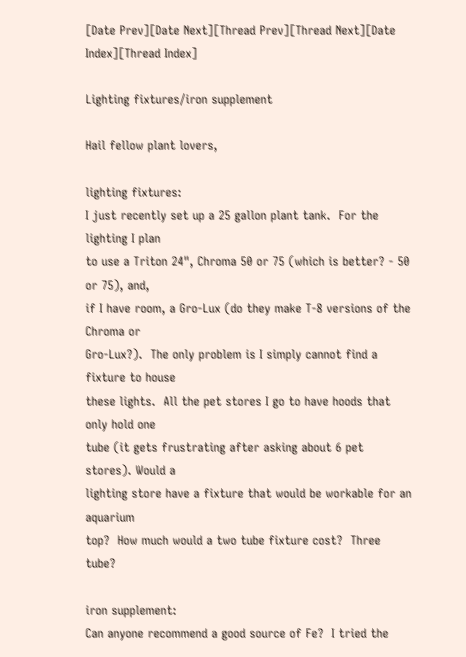[Date Prev][Date Next][Thread Prev][Thread Next][Date Index][Thread Index]

Lighting fixtures/iron supplement

Hail fellow plant lovers,

lighting fixtures:
I just recently set up a 25 gallon plant tank.  For the lighting I plan
to use a Triton 24", Chroma 50 or 75 (which is better? - 50 or 75), and,
if I have room, a Gro-Lux (do they make T-8 versions of the Chroma or
Gro-Lux?).  The only problem is I simply cannot find a fixture to house
these lights.  All the pet stores I go to have hoods that only hold one
tube (it gets frustrating after asking about 6 pet stores). Would a
lighting store have a fixture that would be workable for an aquarium
top?  How much would a two tube fixture cost?  Three tube?

iron supplement:
Can anyone recommend a good source of Fe?  I tried the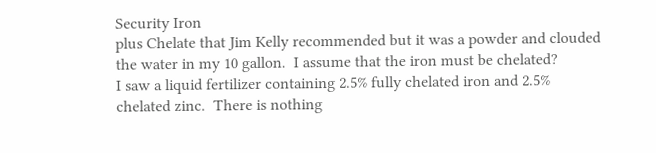Security Iron
plus Chelate that Jim Kelly recommended but it was a powder and clouded
the water in my 10 gallon.  I assume that the iron must be chelated?
I saw a liquid fertilizer containing 2.5% fully chelated iron and 2.5%
chelated zinc.  There is nothing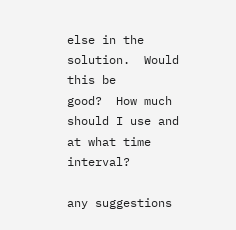else in the solution.  Would this be
good?  How much should I use and at what time interval?

any suggestions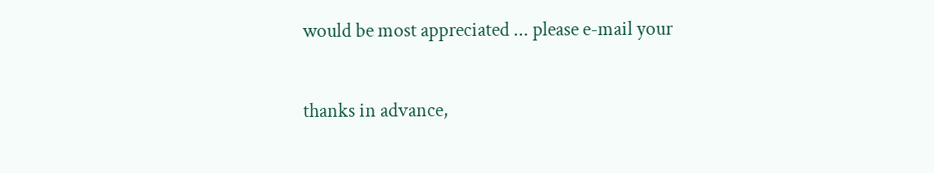would be most appreciated ... please e-mail your

thanks in advance,